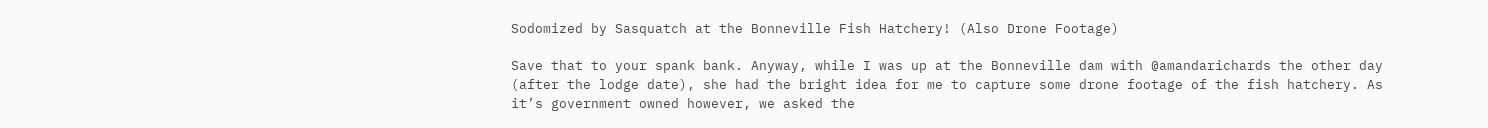Sodomized by Sasquatch at the Bonneville Fish Hatchery! (Also Drone Footage)

Save that to your spank bank. Anyway, while I was up at the Bonneville dam with @amandarichards the other day (after the lodge date), she had the bright idea for me to capture some drone footage of the fish hatchery. As it’s government owned however, we asked the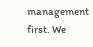management first. We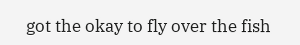got the okay to fly over the fish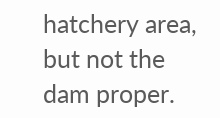hatchery area, but not the dam proper.